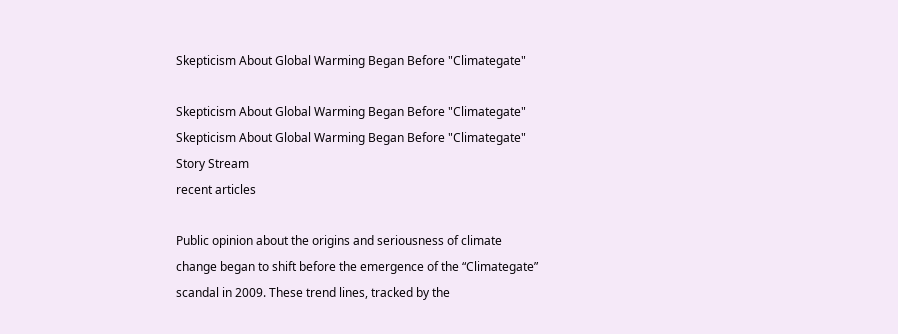Skepticism About Global Warming Began Before "Climategate"

Skepticism About Global Warming Began Before "Climategate"
Skepticism About Global Warming Began Before "Climategate"
Story Stream
recent articles

Public opinion about the origins and seriousness of climate change began to shift before the emergence of the “Climategate” scandal in 2009. These trend lines, tracked by the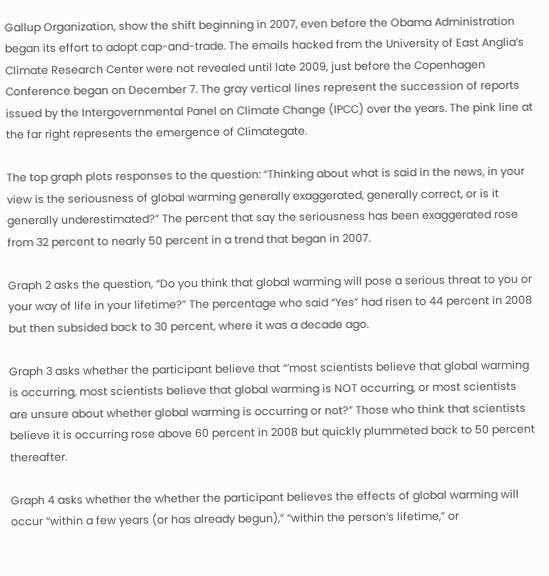Gallup Organization, show the shift beginning in 2007, even before the Obama Administration began its effort to adopt cap-and-trade. The emails hacked from the University of East Anglia’s Climate Research Center were not revealed until late 2009, just before the Copenhagen Conference began on December 7. The gray vertical lines represent the succession of reports issued by the Intergovernmental Panel on Climate Change (IPCC) over the years. The pink line at the far right represents the emergence of Climategate.

The top graph plots responses to the question: “Thinking about what is said in the news, in your view is the seriousness of global warming generally exaggerated, generally correct, or is it generally underestimated?” The percent that say the seriousness has been exaggerated rose from 32 percent to nearly 50 percent in a trend that began in 2007.

Graph 2 asks the question, “Do you think that global warming will pose a serious threat to you or your way of life in your lifetime?” The percentage who said “Yes” had risen to 44 percent in 2008 but then subsided back to 30 percent, where it was a decade ago.

Graph 3 asks whether the participant believe that “’most scientists believe that global warming is occurring, most scientists believe that global warming is NOT occurring, or most scientists are unsure about whether global warming is occurring or not?” Those who think that scientists believe it is occurring rose above 60 percent in 2008 but quickly plummeted back to 50 percent thereafter.

Graph 4 asks whether the whether the participant believes the effects of global warming will occur “within a few years (or has already begun),” “within the person’s lifetime,” or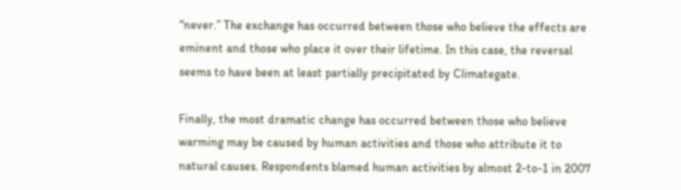“never.” The exchange has occurred between those who believe the effects are eminent and those who place it over their lifetime. In this case, the reversal seems to have been at least partially precipitated by Climategate.

Finally, the most dramatic change has occurred between those who believe warming may be caused by human activities and those who attribute it to natural causes. Respondents blamed human activities by almost 2-to-1 in 2007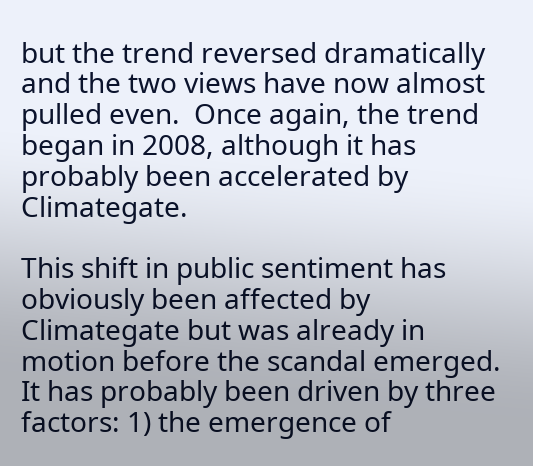but the trend reversed dramatically and the two views have now almost pulled even.  Once again, the trend began in 2008, although it has probably been accelerated by Climategate.

This shift in public sentiment has obviously been affected by Climategate but was already in motion before the scandal emerged.  It has probably been driven by three factors: 1) the emergence of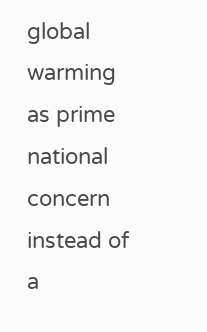global warming as prime national concern instead of a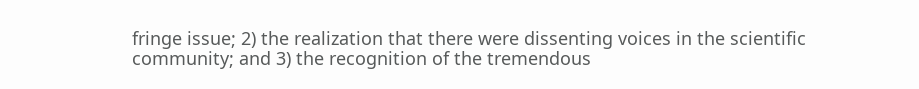fringe issue; 2) the realization that there were dissenting voices in the scientific community; and 3) the recognition of the tremendous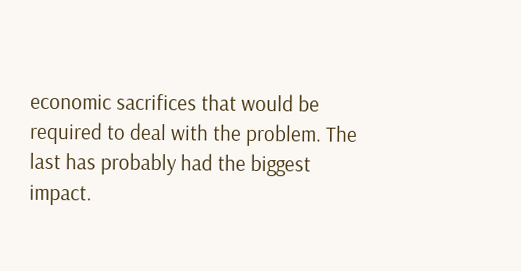economic sacrifices that would be required to deal with the problem. The last has probably had the biggest impact.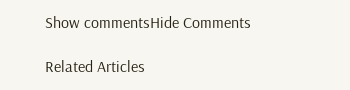Show commentsHide Comments

Related Articles